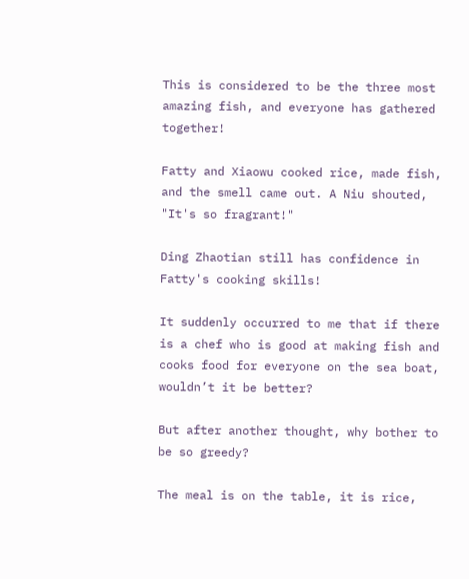This is considered to be the three most amazing fish, and everyone has gathered together!

Fatty and Xiaowu cooked rice, made fish, and the smell came out. A Niu shouted, "It's so fragrant!"

Ding Zhaotian still has confidence in Fatty's cooking skills!

It suddenly occurred to me that if there is a chef who is good at making fish and cooks food for everyone on the sea boat, wouldn’t it be better?

But after another thought, why bother to be so greedy?

The meal is on the table, it is rice,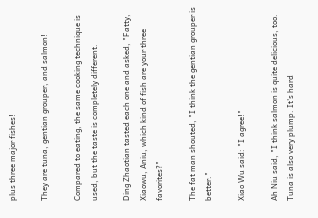plus three major fishes!

They are tuna, gentian grouper, and salmon!

Compared to eating, the same cooking technique is used, but the taste is completely different.

Ding Zhaotian tasted each one and asked, "Fatty, Xiaowu, Aniu, which kind of fish are your three favorites?"

The fat man shouted, "I think the gentian grouper is better."

Xiao Wu said: "I agree!"

Ah Niu said, "I think salmon is quite delicious, too. Tuna is also very plump. It's hard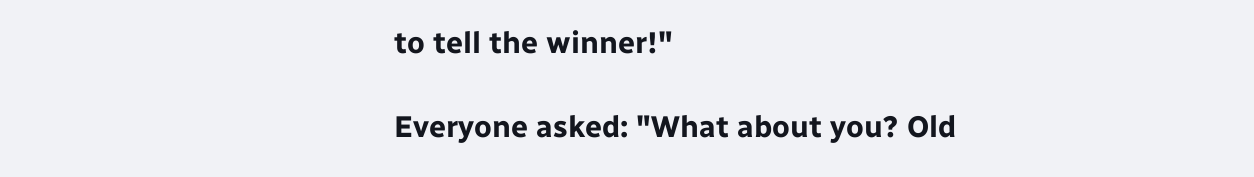to tell the winner!"

Everyone asked: "What about you? Old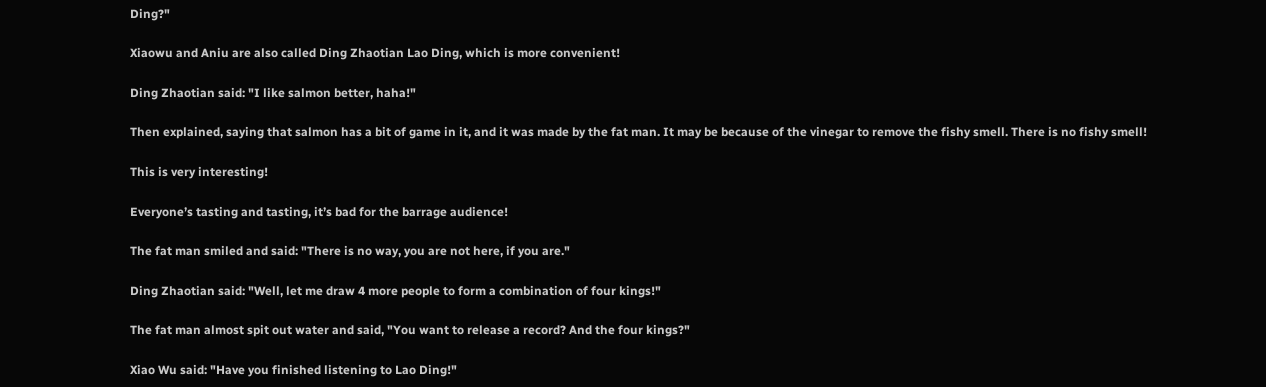Ding?"

Xiaowu and Aniu are also called Ding Zhaotian Lao Ding, which is more convenient!

Ding Zhaotian said: "I like salmon better, haha!"

Then explained, saying that salmon has a bit of game in it, and it was made by the fat man. It may be because of the vinegar to remove the fishy smell. There is no fishy smell!

This is very interesting!

Everyone’s tasting and tasting, it’s bad for the barrage audience!

The fat man smiled and said: "There is no way, you are not here, if you are."

Ding Zhaotian said: "Well, let me draw 4 more people to form a combination of four kings!"

The fat man almost spit out water and said, "You want to release a record? And the four kings?"

Xiao Wu said: "Have you finished listening to Lao Ding!"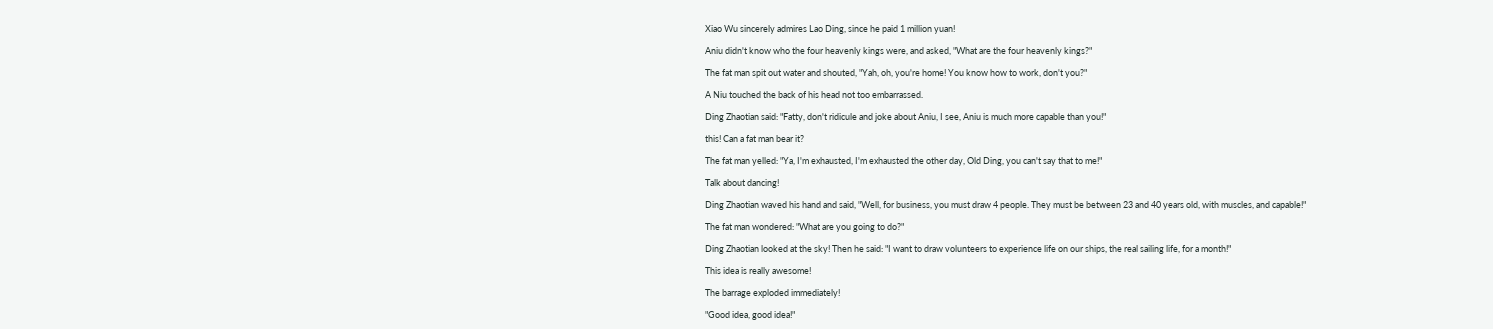Xiao Wu sincerely admires Lao Ding, since he paid 1 million yuan!

Aniu didn't know who the four heavenly kings were, and asked, "What are the four heavenly kings?"

The fat man spit out water and shouted, "Yah, oh, you're home! You know how to work, don't you?"

A Niu touched the back of his head not too embarrassed.

Ding Zhaotian said: "Fatty, don't ridicule and joke about Aniu, I see, Aniu is much more capable than you!"

this! Can a fat man bear it?

The fat man yelled: "Ya, I'm exhausted, I'm exhausted the other day, Old Ding, you can't say that to me!"

Talk about dancing!

Ding Zhaotian waved his hand and said, "Well, for business, you must draw 4 people. They must be between 23 and 40 years old, with muscles, and capable!"

The fat man wondered: "What are you going to do?"

Ding Zhaotian looked at the sky! Then he said: "I want to draw volunteers to experience life on our ships, the real sailing life, for a month!"

This idea is really awesome!

The barrage exploded immediately!

"Good idea, good idea!"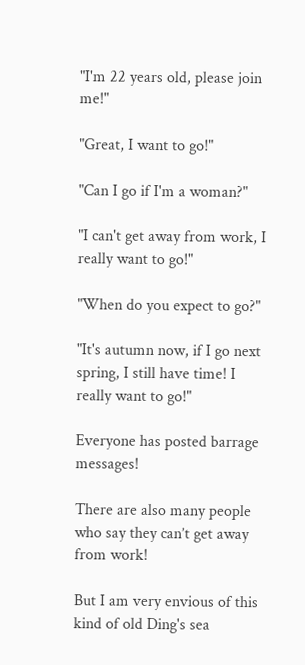"I'm 22 years old, please join me!"

"Great, I want to go!"

"Can I go if I'm a woman?"

"I can't get away from work, I really want to go!"

"When do you expect to go?"

"It's autumn now, if I go next spring, I still have time! I really want to go!"

Everyone has posted barrage messages!

There are also many people who say they can’t get away from work!

But I am very envious of this kind of old Ding's sea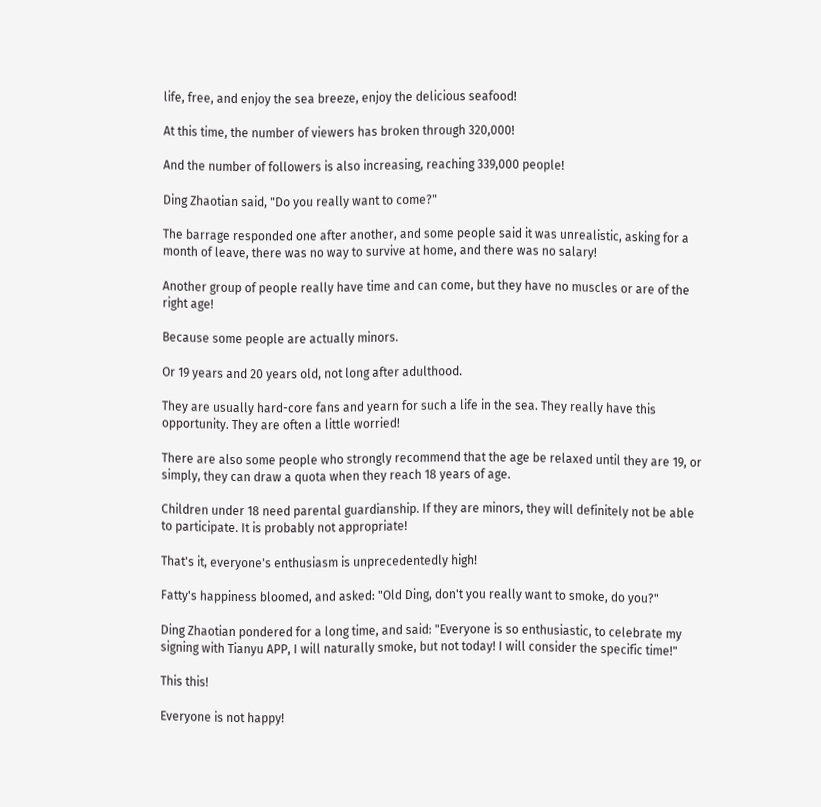life, free, and enjoy the sea breeze, enjoy the delicious seafood!

At this time, the number of viewers has broken through 320,000!

And the number of followers is also increasing, reaching 339,000 people!

Ding Zhaotian said, "Do you really want to come?"

The barrage responded one after another, and some people said it was unrealistic, asking for a month of leave, there was no way to survive at home, and there was no salary!

Another group of people really have time and can come, but they have no muscles or are of the right age!

Because some people are actually minors.

Or 19 years and 20 years old, not long after adulthood.

They are usually hard-core fans and yearn for such a life in the sea. They really have this opportunity. They are often a little worried!

There are also some people who strongly recommend that the age be relaxed until they are 19, or simply, they can draw a quota when they reach 18 years of age.

Children under 18 need parental guardianship. If they are minors, they will definitely not be able to participate. It is probably not appropriate!

That's it, everyone's enthusiasm is unprecedentedly high!

Fatty's happiness bloomed, and asked: "Old Ding, don't you really want to smoke, do you?"

Ding Zhaotian pondered for a long time, and said: "Everyone is so enthusiastic, to celebrate my signing with Tianyu APP, I will naturally smoke, but not today! I will consider the specific time!"

This this!

Everyone is not happy!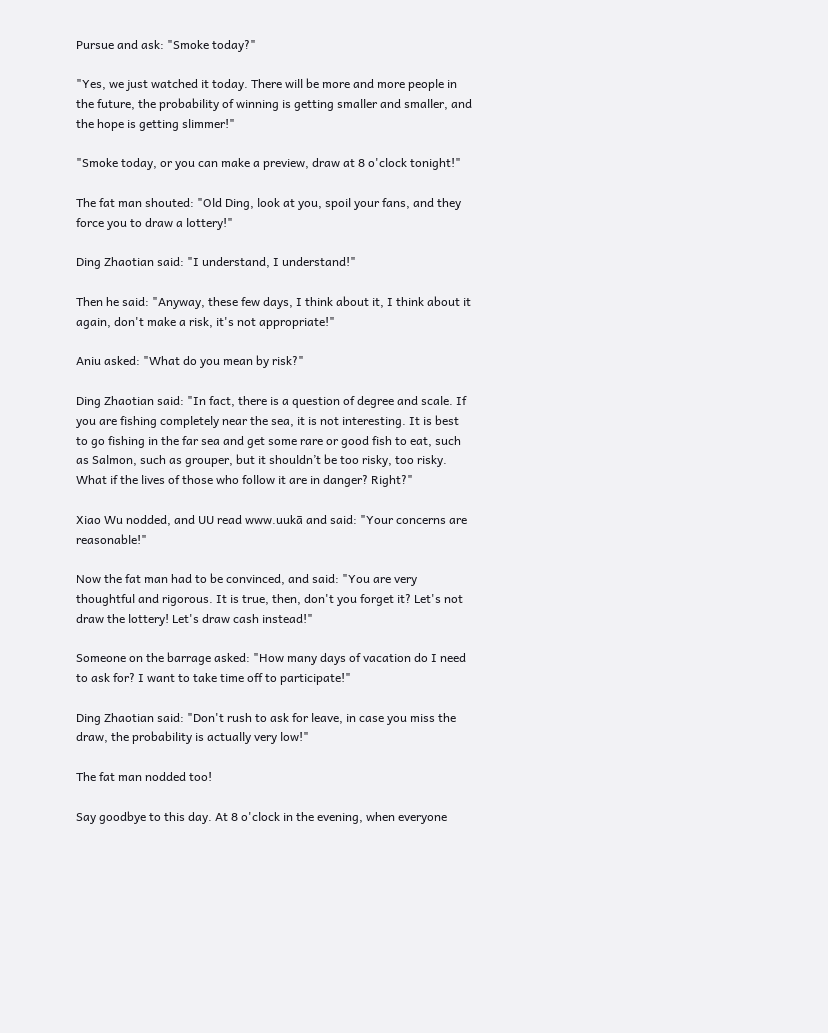Pursue and ask: "Smoke today?"

"Yes, we just watched it today. There will be more and more people in the future, the probability of winning is getting smaller and smaller, and the hope is getting slimmer!"

"Smoke today, or you can make a preview, draw at 8 o'clock tonight!"

The fat man shouted: "Old Ding, look at you, spoil your fans, and they force you to draw a lottery!"

Ding Zhaotian said: "I understand, I understand!"

Then he said: "Anyway, these few days, I think about it, I think about it again, don't make a risk, it's not appropriate!"

Aniu asked: "What do you mean by risk?"

Ding Zhaotian said: "In fact, there is a question of degree and scale. If you are fishing completely near the sea, it is not interesting. It is best to go fishing in the far sea and get some rare or good fish to eat, such as Salmon, such as grouper, but it shouldn’t be too risky, too risky. What if the lives of those who follow it are in danger? Right?"

Xiao Wu nodded, and UU read www.uukā and said: "Your concerns are reasonable!"

Now the fat man had to be convinced, and said: "You are very thoughtful and rigorous. It is true, then, don't you forget it? Let's not draw the lottery! Let's draw cash instead!"

Someone on the barrage asked: "How many days of vacation do I need to ask for? I want to take time off to participate!"

Ding Zhaotian said: "Don't rush to ask for leave, in case you miss the draw, the probability is actually very low!"

The fat man nodded too!

Say goodbye to this day. At 8 o'clock in the evening, when everyone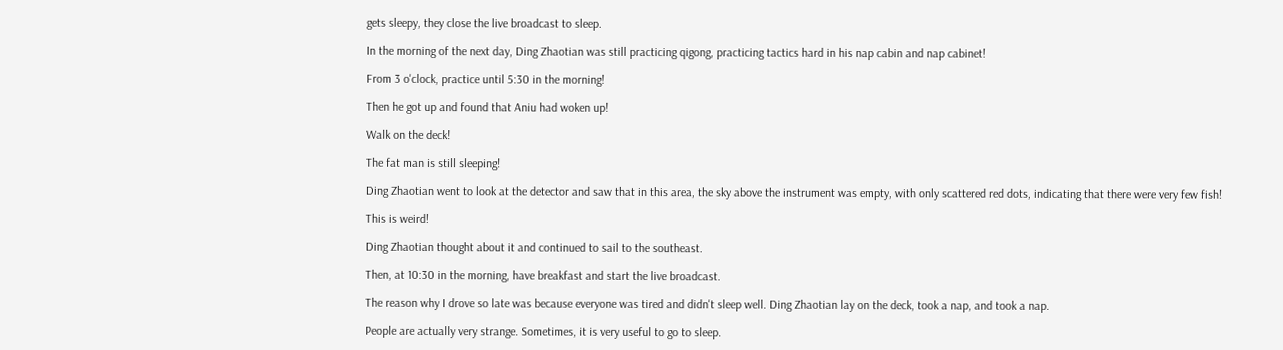gets sleepy, they close the live broadcast to sleep.

In the morning of the next day, Ding Zhaotian was still practicing qigong, practicing tactics hard in his nap cabin and nap cabinet!

From 3 o'clock, practice until 5:30 in the morning!

Then he got up and found that Aniu had woken up!

Walk on the deck!

The fat man is still sleeping!

Ding Zhaotian went to look at the detector and saw that in this area, the sky above the instrument was empty, with only scattered red dots, indicating that there were very few fish!

This is weird!

Ding Zhaotian thought about it and continued to sail to the southeast.

Then, at 10:30 in the morning, have breakfast and start the live broadcast.

The reason why I drove so late was because everyone was tired and didn't sleep well. Ding Zhaotian lay on the deck, took a nap, and took a nap.

People are actually very strange. Sometimes, it is very useful to go to sleep.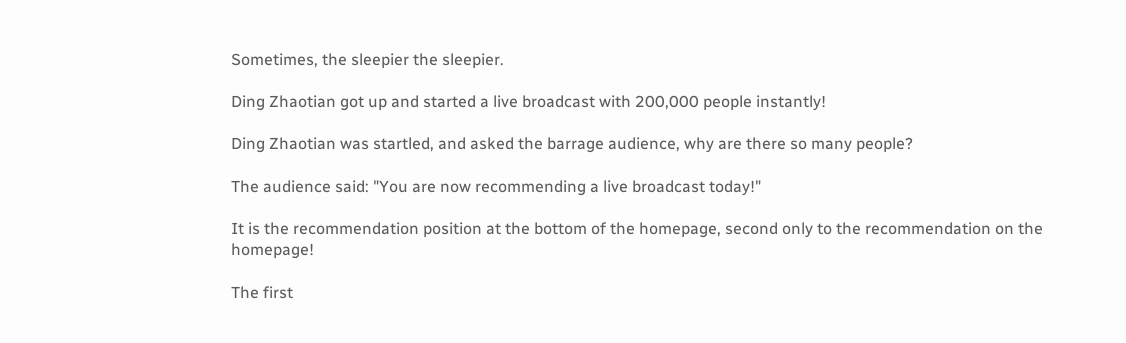Sometimes, the sleepier the sleepier.

Ding Zhaotian got up and started a live broadcast with 200,000 people instantly!

Ding Zhaotian was startled, and asked the barrage audience, why are there so many people?

The audience said: "You are now recommending a live broadcast today!"

It is the recommendation position at the bottom of the homepage, second only to the recommendation on the homepage!

The first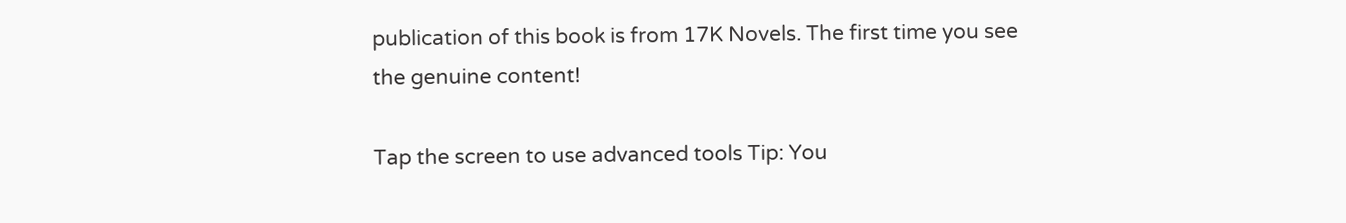publication of this book is from 17K Novels. The first time you see the genuine content!

Tap the screen to use advanced tools Tip: You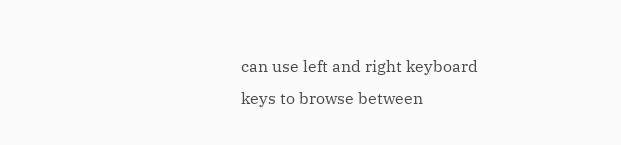can use left and right keyboard keys to browse between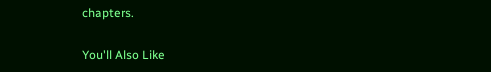chapters.

You'll Also Like